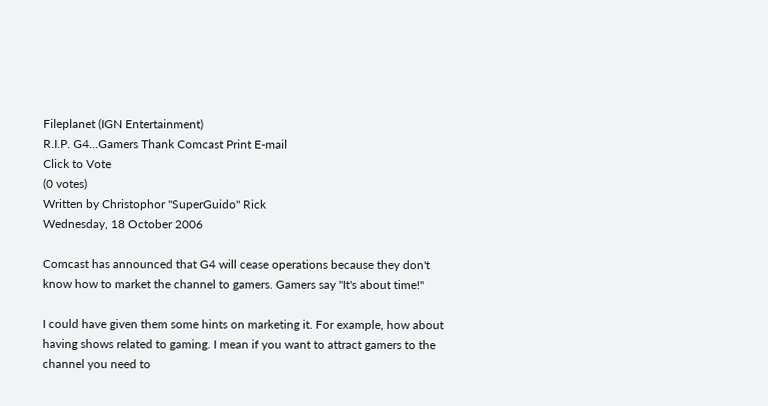Fileplanet (IGN Entertainment)
R.I.P. G4...Gamers Thank Comcast Print E-mail
Click to Vote
(0 votes)
Written by Christophor "SuperGuido" Rick
Wednesday, 18 October 2006

Comcast has announced that G4 will cease operations because they don't know how to market the channel to gamers. Gamers say "It's about time!"

I could have given them some hints on marketing it. For example, how about having shows related to gaming. I mean if you want to attract gamers to the channel you need to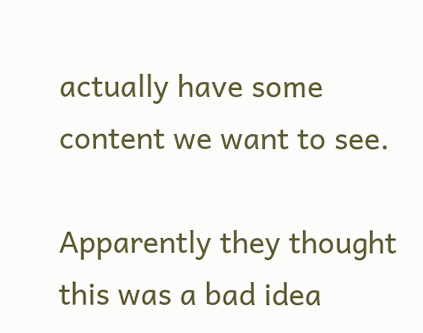actually have some content we want to see.

Apparently they thought this was a bad idea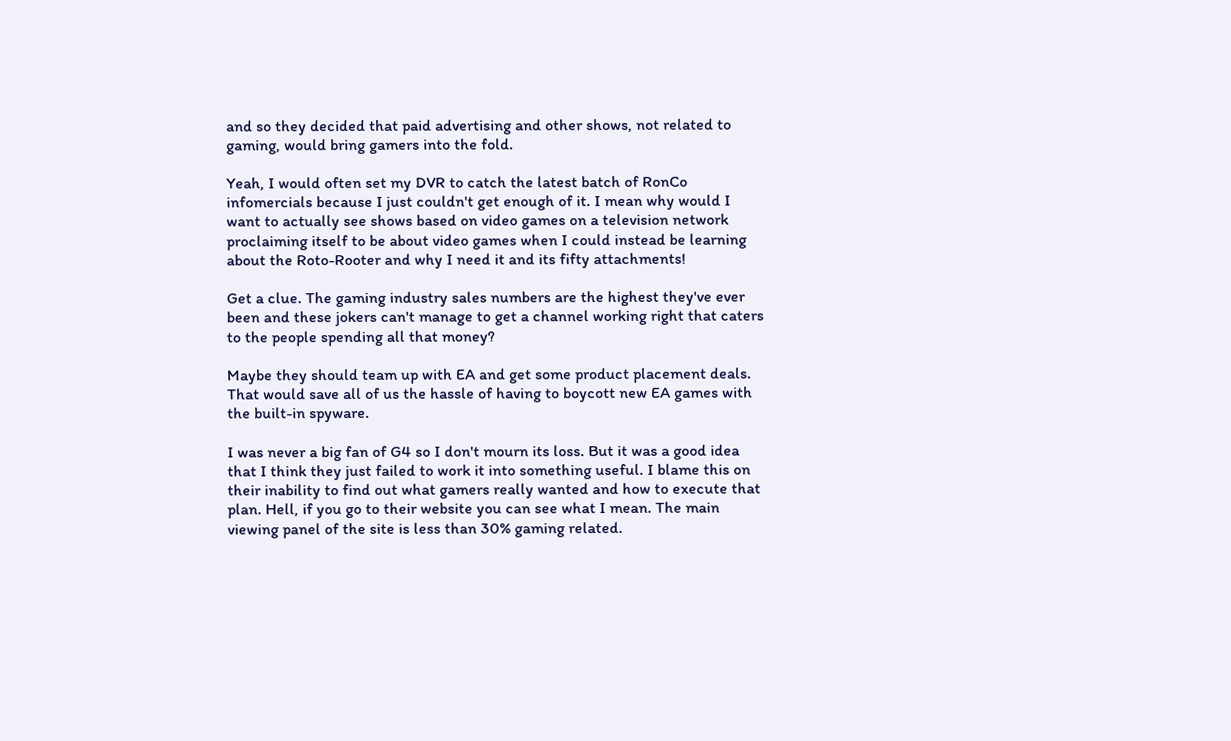and so they decided that paid advertising and other shows, not related to gaming, would bring gamers into the fold.

Yeah, I would often set my DVR to catch the latest batch of RonCo infomercials because I just couldn't get enough of it. I mean why would I want to actually see shows based on video games on a television network proclaiming itself to be about video games when I could instead be learning about the Roto-Rooter and why I need it and its fifty attachments!

Get a clue. The gaming industry sales numbers are the highest they've ever been and these jokers can't manage to get a channel working right that caters to the people spending all that money?

Maybe they should team up with EA and get some product placement deals. That would save all of us the hassle of having to boycott new EA games with the built-in spyware.

I was never a big fan of G4 so I don't mourn its loss. But it was a good idea that I think they just failed to work it into something useful. I blame this on their inability to find out what gamers really wanted and how to execute that plan. Hell, if you go to their website you can see what I mean. The main viewing panel of the site is less than 30% gaming related.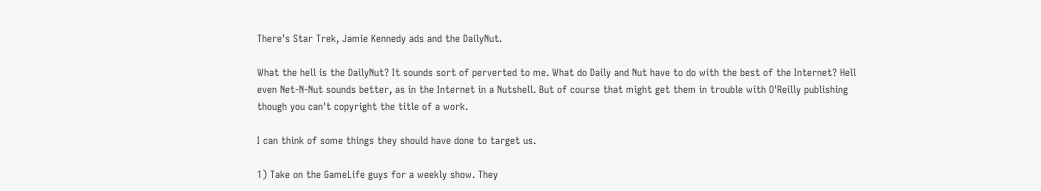There's Star Trek, Jamie Kennedy ads and the DailyNut.

What the hell is the DailyNut? It sounds sort of perverted to me. What do Daily and Nut have to do with the best of the Internet? Hell even Net-N-Nut sounds better, as in the Internet in a Nutshell. But of course that might get them in trouble with O'Reilly publishing though you can't copyright the title of a work.

I can think of some things they should have done to target us.

1) Take on the GameLife guys for a weekly show. They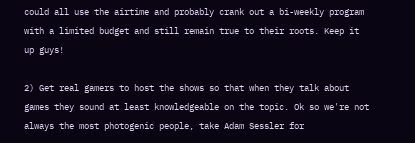could all use the airtime and probably crank out a bi-weekly program with a limited budget and still remain true to their roots. Keep it up guys!

2) Get real gamers to host the shows so that when they talk about games they sound at least knowledgeable on the topic. Ok so we're not always the most photogenic people, take Adam Sessler for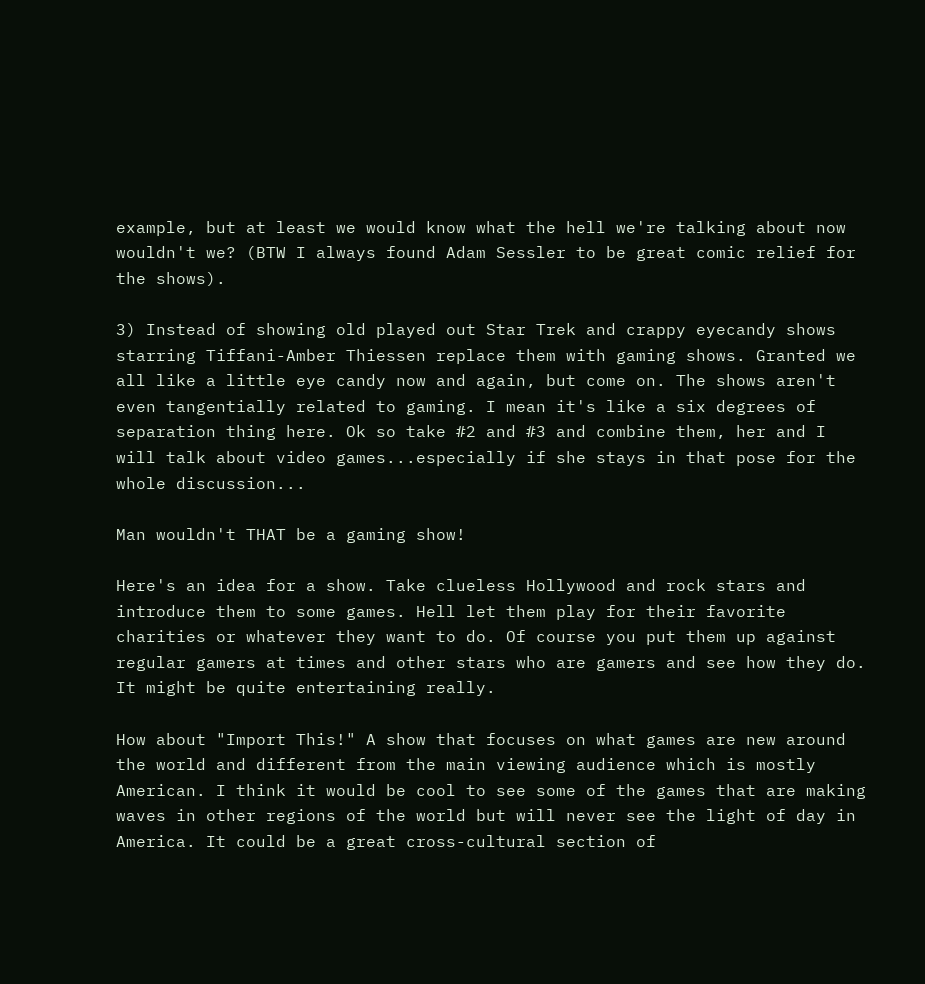example, but at least we would know what the hell we're talking about now wouldn't we? (BTW I always found Adam Sessler to be great comic relief for the shows).

3) Instead of showing old played out Star Trek and crappy eyecandy shows starring Tiffani-Amber Thiessen replace them with gaming shows. Granted we all like a little eye candy now and again, but come on. The shows aren't even tangentially related to gaming. I mean it's like a six degrees of separation thing here. Ok so take #2 and #3 and combine them, her and I will talk about video games...especially if she stays in that pose for the whole discussion...

Man wouldn't THAT be a gaming show!

Here's an idea for a show. Take clueless Hollywood and rock stars and introduce them to some games. Hell let them play for their favorite charities or whatever they want to do. Of course you put them up against regular gamers at times and other stars who are gamers and see how they do. It might be quite entertaining really.

How about "Import This!" A show that focuses on what games are new around the world and different from the main viewing audience which is mostly American. I think it would be cool to see some of the games that are making waves in other regions of the world but will never see the light of day in America. It could be a great cross-cultural section of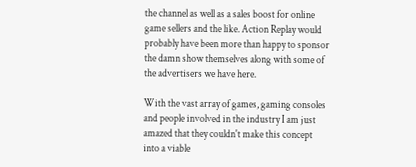the channel as well as a sales boost for online game sellers and the like. Action Replay would probably have been more than happy to sponsor the damn show themselves along with some of the advertisers we have here.

With the vast array of games, gaming consoles and people involved in the industry I am just amazed that they couldn't make this concept into a viable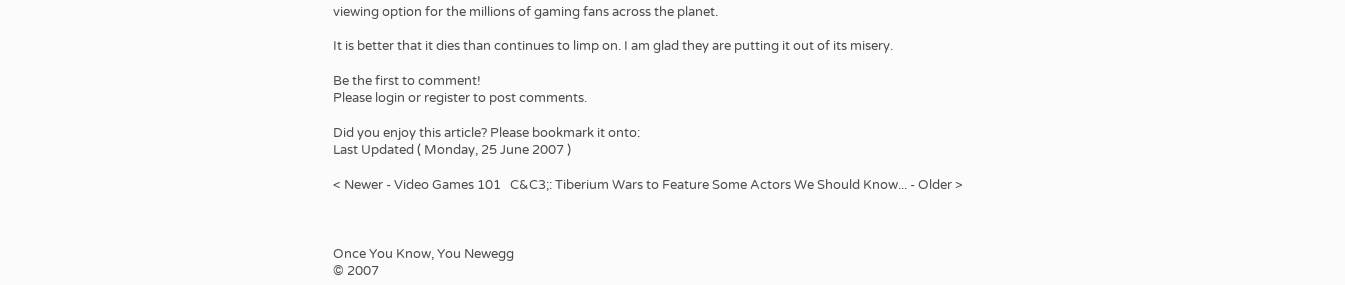viewing option for the millions of gaming fans across the planet.

It is better that it dies than continues to limp on. I am glad they are putting it out of its misery.

Be the first to comment!
Please login or register to post comments.

Did you enjoy this article? Please bookmark it onto:
Last Updated ( Monday, 25 June 2007 )

< Newer - Video Games 101   C&C3;: Tiberium Wars to Feature Some Actors We Should Know... - Older >



Once You Know, You Newegg
© 2007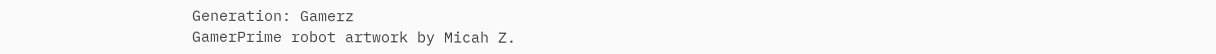Generation: Gamerz
GamerPrime robot artwork by Micah Z.